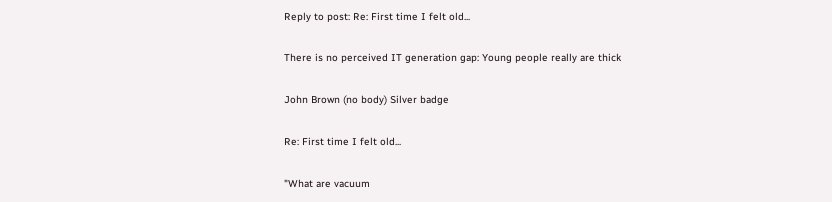Reply to post: Re: First time I felt old...

There is no perceived IT generation gap: Young people really are thick

John Brown (no body) Silver badge

Re: First time I felt old...

"What are vacuum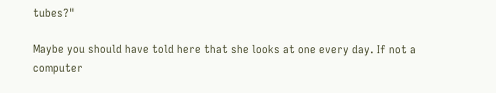tubes?"

Maybe you should have told here that she looks at one every day. If not a computer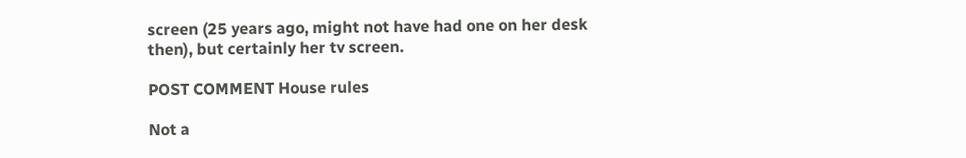screen (25 years ago, might not have had one on her desk then), but certainly her tv screen.

POST COMMENT House rules

Not a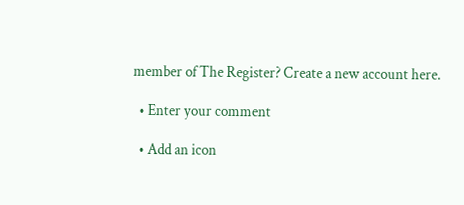member of The Register? Create a new account here.

  • Enter your comment

  • Add an icon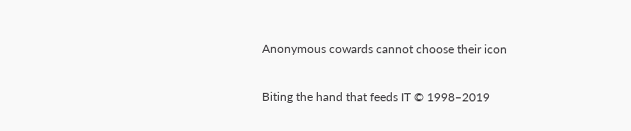Anonymous cowards cannot choose their icon

Biting the hand that feeds IT © 1998–2019